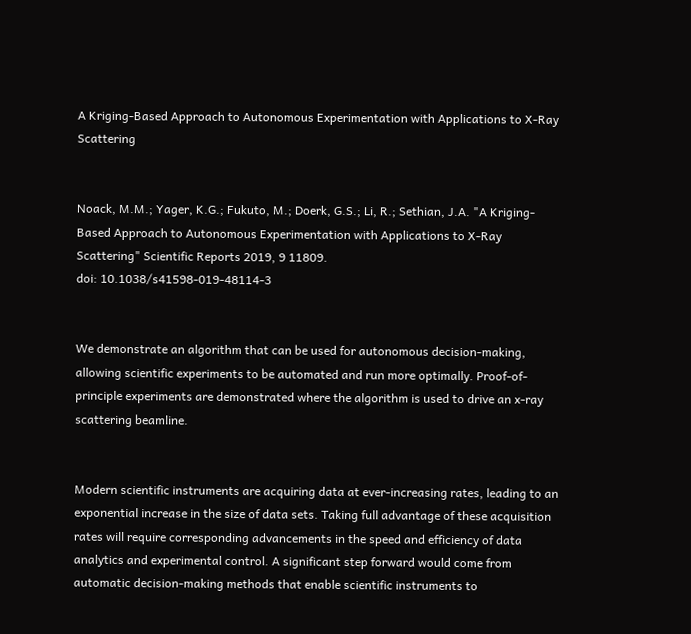A Kriging-Based Approach to Autonomous Experimentation with Applications to X-Ray Scattering


Noack, M.M.; Yager, K.G.; Fukuto, M.; Doerk, G.S.; Li, R.; Sethian, J.A. "A Kriging-Based Approach to Autonomous Experimentation with Applications to X-Ray Scattering" Scientific Reports 2019, 9 11809.
doi: 10.1038/s41598-019-48114-3


We demonstrate an algorithm that can be used for autonomous decision-making, allowing scientific experiments to be automated and run more optimally. Proof-of-principle experiments are demonstrated where the algorithm is used to drive an x-ray scattering beamline.


Modern scientific instruments are acquiring data at ever-increasing rates, leading to an exponential increase in the size of data sets. Taking full advantage of these acquisition rates will require corresponding advancements in the speed and efficiency of data analytics and experimental control. A significant step forward would come from automatic decision-making methods that enable scientific instruments to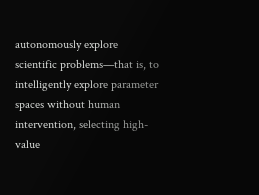autonomously explore scientific problems—that is, to intelligently explore parameter spaces without human intervention, selecting high-value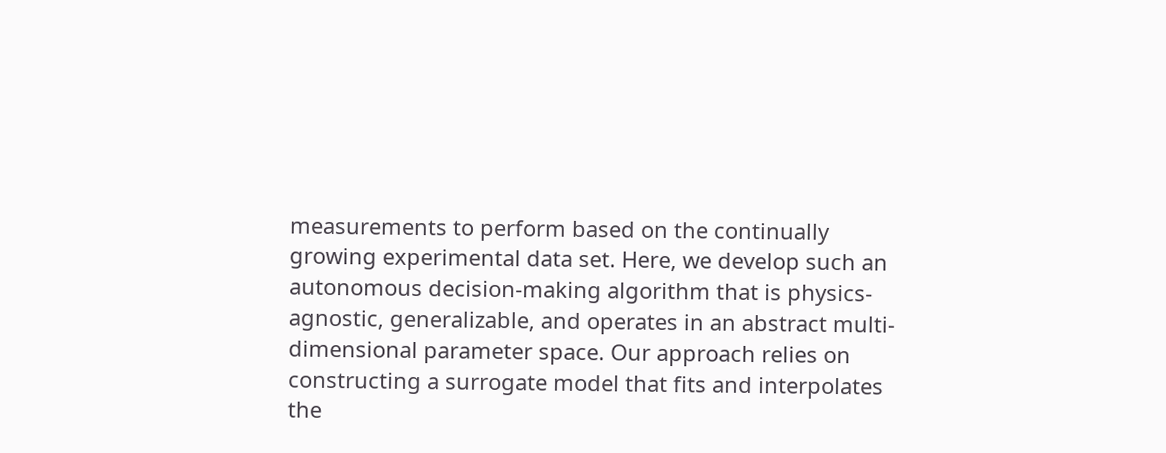measurements to perform based on the continually growing experimental data set. Here, we develop such an autonomous decision-making algorithm that is physics-agnostic, generalizable, and operates in an abstract multi-dimensional parameter space. Our approach relies on constructing a surrogate model that fits and interpolates the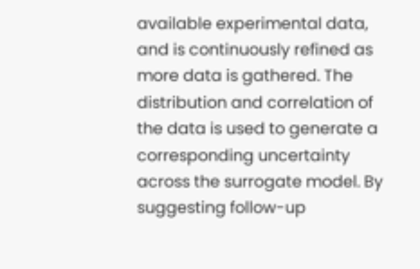available experimental data, and is continuously refined as more data is gathered. The distribution and correlation of the data is used to generate a corresponding uncertainty across the surrogate model. By suggesting follow-up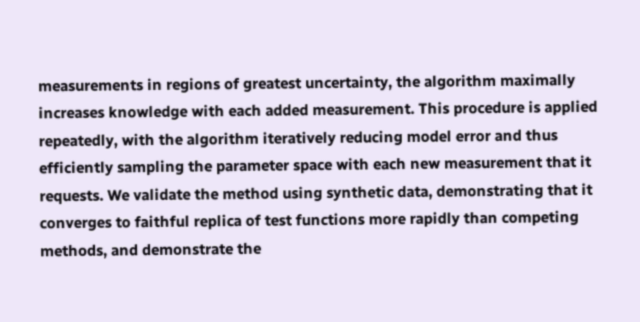measurements in regions of greatest uncertainty, the algorithm maximally increases knowledge with each added measurement. This procedure is applied repeatedly, with the algorithm iteratively reducing model error and thus efficiently sampling the parameter space with each new measurement that it requests. We validate the method using synthetic data, demonstrating that it converges to faithful replica of test functions more rapidly than competing methods, and demonstrate the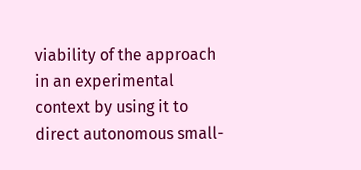viability of the approach in an experimental context by using it to direct autonomous small-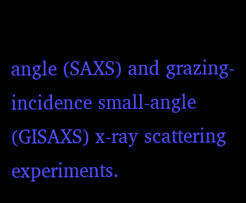angle (SAXS) and grazing-incidence small-angle (GISAXS) x-ray scattering experiments.